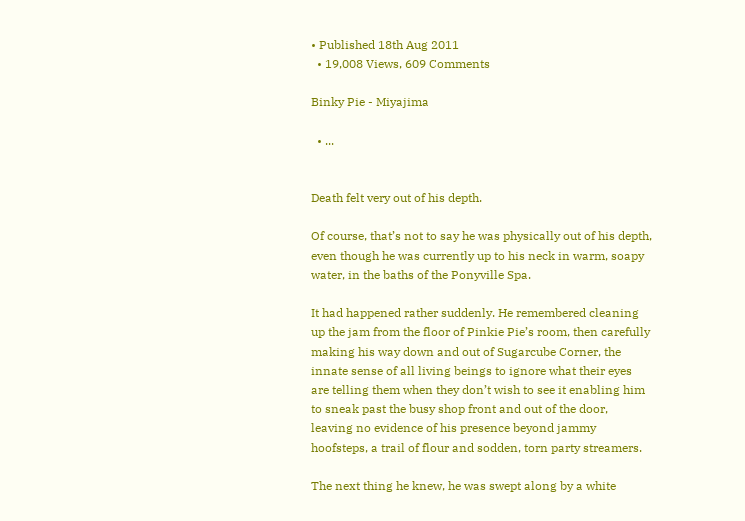• Published 18th Aug 2011
  • 19,008 Views, 609 Comments

Binky Pie - Miyajima

  • ...


Death felt very out of his depth.

Of course, that’s not to say he was physically out of his depth, even though he was currently up to his neck in warm, soapy water, in the baths of the Ponyville Spa.

It had happened rather suddenly. He remembered cleaning up the jam from the floor of Pinkie Pie’s room, then carefully making his way down and out of Sugarcube Corner, the innate sense of all living beings to ignore what their eyes are telling them when they don’t wish to see it enabling him to sneak past the busy shop front and out of the door, leaving no evidence of his presence beyond jammy hoofsteps, a trail of flour and sodden, torn party streamers.

The next thing he knew, he was swept along by a white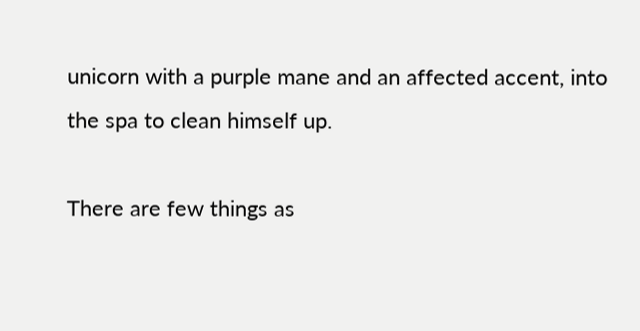unicorn with a purple mane and an affected accent, into the spa to clean himself up.

There are few things as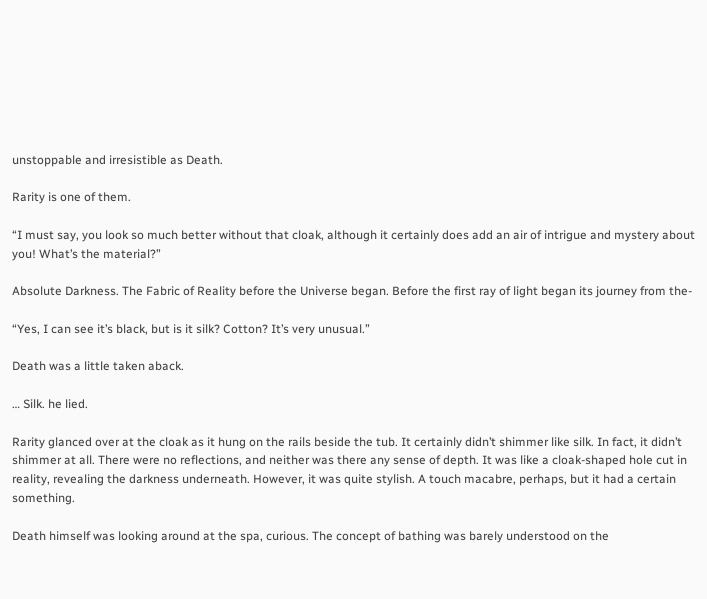unstoppable and irresistible as Death.

Rarity is one of them.

“I must say, you look so much better without that cloak, although it certainly does add an air of intrigue and mystery about you! What’s the material?”

Absolute Darkness. The Fabric of Reality before the Universe began. Before the first ray of light began its journey from the-

“Yes, I can see it’s black, but is it silk? Cotton? It’s very unusual.”

Death was a little taken aback.

… Silk. he lied.

Rarity glanced over at the cloak as it hung on the rails beside the tub. It certainly didn’t shimmer like silk. In fact, it didn’t shimmer at all. There were no reflections, and neither was there any sense of depth. It was like a cloak-shaped hole cut in reality, revealing the darkness underneath. However, it was quite stylish. A touch macabre, perhaps, but it had a certain something.

Death himself was looking around at the spa, curious. The concept of bathing was barely understood on the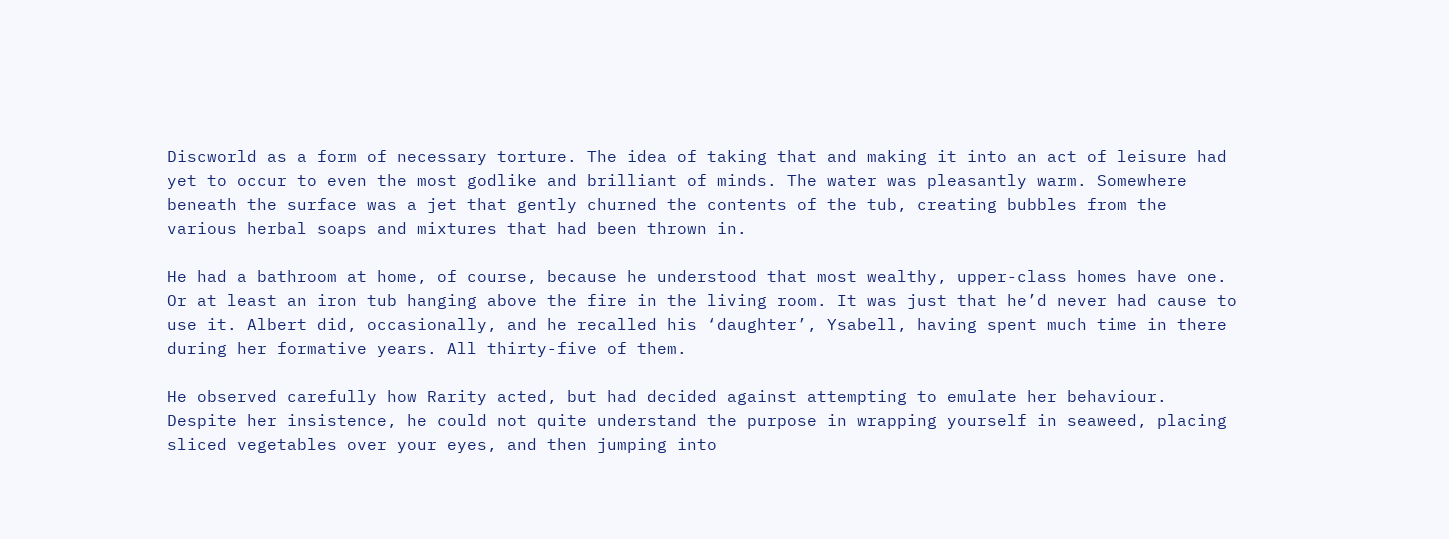Discworld as a form of necessary torture. The idea of taking that and making it into an act of leisure had yet to occur to even the most godlike and brilliant of minds. The water was pleasantly warm. Somewhere beneath the surface was a jet that gently churned the contents of the tub, creating bubbles from the various herbal soaps and mixtures that had been thrown in.

He had a bathroom at home, of course, because he understood that most wealthy, upper-class homes have one. Or at least an iron tub hanging above the fire in the living room. It was just that he’d never had cause to use it. Albert did, occasionally, and he recalled his ‘daughter’, Ysabell, having spent much time in there during her formative years. All thirty-five of them.

He observed carefully how Rarity acted, but had decided against attempting to emulate her behaviour. Despite her insistence, he could not quite understand the purpose in wrapping yourself in seaweed, placing sliced vegetables over your eyes, and then jumping into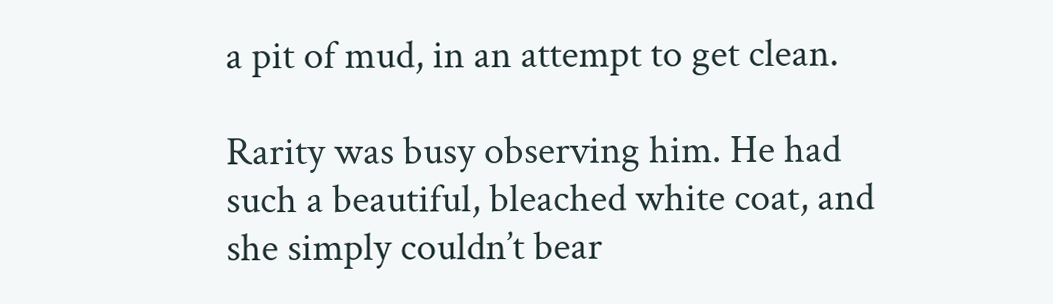a pit of mud, in an attempt to get clean.

Rarity was busy observing him. He had such a beautiful, bleached white coat, and she simply couldn’t bear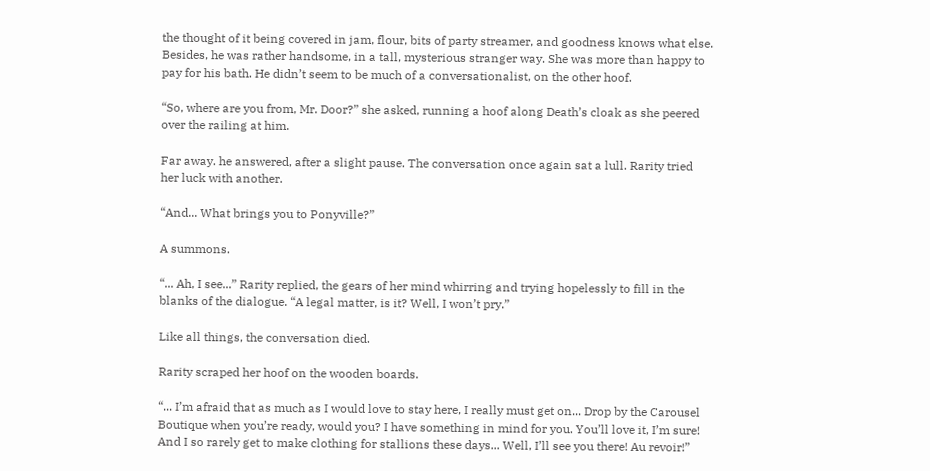the thought of it being covered in jam, flour, bits of party streamer, and goodness knows what else. Besides, he was rather handsome, in a tall, mysterious stranger way. She was more than happy to pay for his bath. He didn’t seem to be much of a conversationalist, on the other hoof.

“So, where are you from, Mr. Door?” she asked, running a hoof along Death’s cloak as she peered over the railing at him.

Far away. he answered, after a slight pause. The conversation once again sat a lull. Rarity tried her luck with another.

“And... What brings you to Ponyville?”

A summons.

“... Ah, I see...” Rarity replied, the gears of her mind whirring and trying hopelessly to fill in the blanks of the dialogue. “A legal matter, is it? Well, I won’t pry.”

Like all things, the conversation died.

Rarity scraped her hoof on the wooden boards.

“... I’m afraid that as much as I would love to stay here, I really must get on... Drop by the Carousel Boutique when you’re ready, would you? I have something in mind for you. You’ll love it, I’m sure! And I so rarely get to make clothing for stallions these days... Well, I’ll see you there! Au revoir!”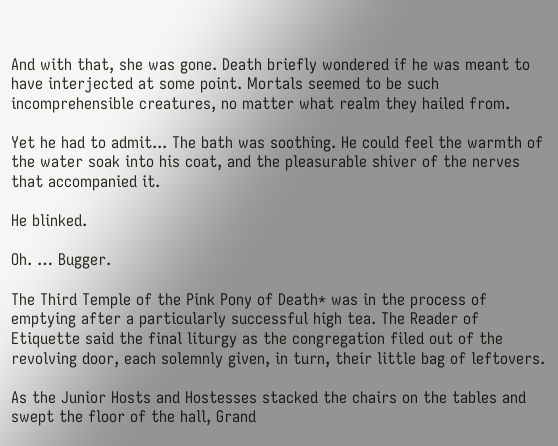And with that, she was gone. Death briefly wondered if he was meant to have interjected at some point. Mortals seemed to be such incomprehensible creatures, no matter what realm they hailed from.

Yet he had to admit... The bath was soothing. He could feel the warmth of the water soak into his coat, and the pleasurable shiver of the nerves that accompanied it.

He blinked.

Oh. … Bugger.

The Third Temple of the Pink Pony of Death* was in the process of emptying after a particularly successful high tea. The Reader of Etiquette said the final liturgy as the congregation filed out of the revolving door, each solemnly given, in turn, their little bag of leftovers.

As the Junior Hosts and Hostesses stacked the chairs on the tables and swept the floor of the hall, Grand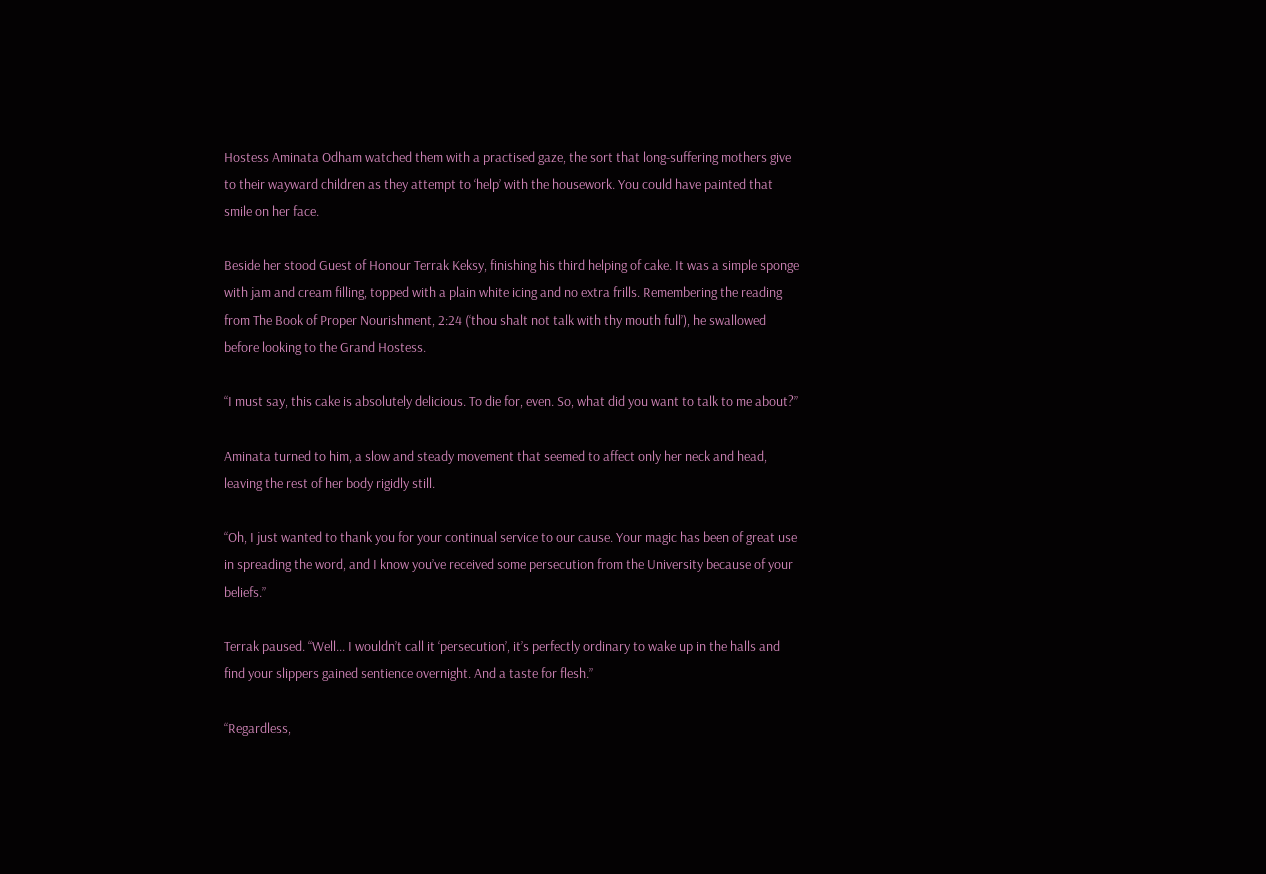Hostess Aminata Odham watched them with a practised gaze, the sort that long-suffering mothers give to their wayward children as they attempt to ‘help’ with the housework. You could have painted that smile on her face.

Beside her stood Guest of Honour Terrak Keksy, finishing his third helping of cake. It was a simple sponge with jam and cream filling, topped with a plain white icing and no extra frills. Remembering the reading from The Book of Proper Nourishment, 2:24 (‘thou shalt not talk with thy mouth full’), he swallowed before looking to the Grand Hostess.

“I must say, this cake is absolutely delicious. To die for, even. So, what did you want to talk to me about?”

Aminata turned to him, a slow and steady movement that seemed to affect only her neck and head, leaving the rest of her body rigidly still.

“Oh, I just wanted to thank you for your continual service to our cause. Your magic has been of great use in spreading the word, and I know you’ve received some persecution from the University because of your beliefs.”

Terrak paused. “Well... I wouldn’t call it ‘persecution’, it’s perfectly ordinary to wake up in the halls and find your slippers gained sentience overnight. And a taste for flesh.”

“Regardless,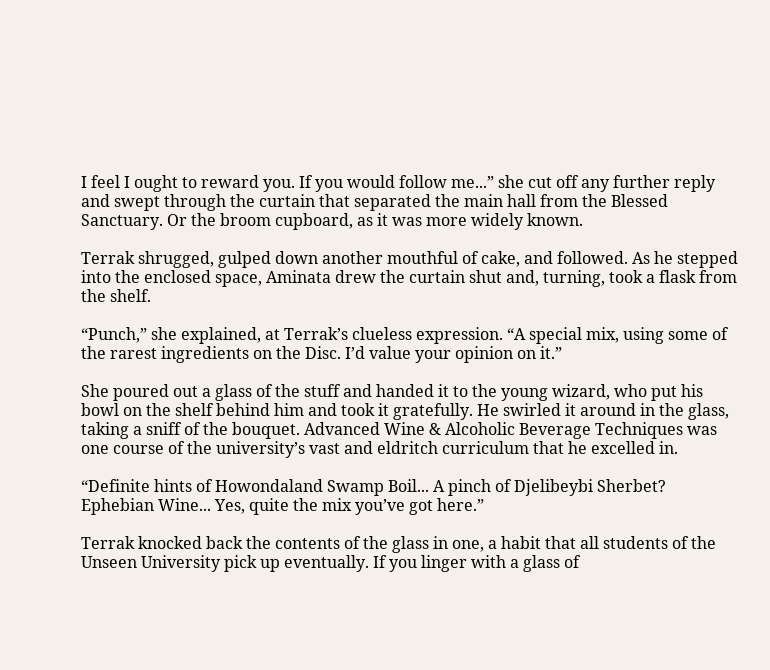I feel I ought to reward you. If you would follow me...” she cut off any further reply and swept through the curtain that separated the main hall from the Blessed Sanctuary. Or the broom cupboard, as it was more widely known.

Terrak shrugged, gulped down another mouthful of cake, and followed. As he stepped into the enclosed space, Aminata drew the curtain shut and, turning, took a flask from the shelf.

“Punch,” she explained, at Terrak’s clueless expression. “A special mix, using some of the rarest ingredients on the Disc. I’d value your opinion on it.”

She poured out a glass of the stuff and handed it to the young wizard, who put his bowl on the shelf behind him and took it gratefully. He swirled it around in the glass, taking a sniff of the bouquet. Advanced Wine & Alcoholic Beverage Techniques was one course of the university’s vast and eldritch curriculum that he excelled in.

“Definite hints of Howondaland Swamp Boil... A pinch of Djelibeybi Sherbet? Ephebian Wine... Yes, quite the mix you’ve got here.”

Terrak knocked back the contents of the glass in one, a habit that all students of the Unseen University pick up eventually. If you linger with a glass of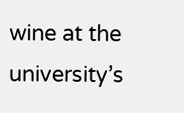wine at the university’s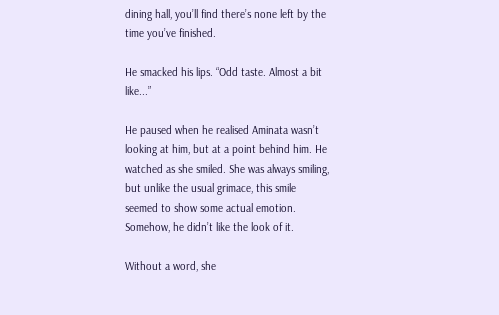dining hall, you’ll find there’s none left by the time you’ve finished.

He smacked his lips. “Odd taste. Almost a bit like...”

He paused when he realised Aminata wasn’t looking at him, but at a point behind him. He watched as she smiled. She was always smiling, but unlike the usual grimace, this smile seemed to show some actual emotion. Somehow, he didn’t like the look of it.

Without a word, she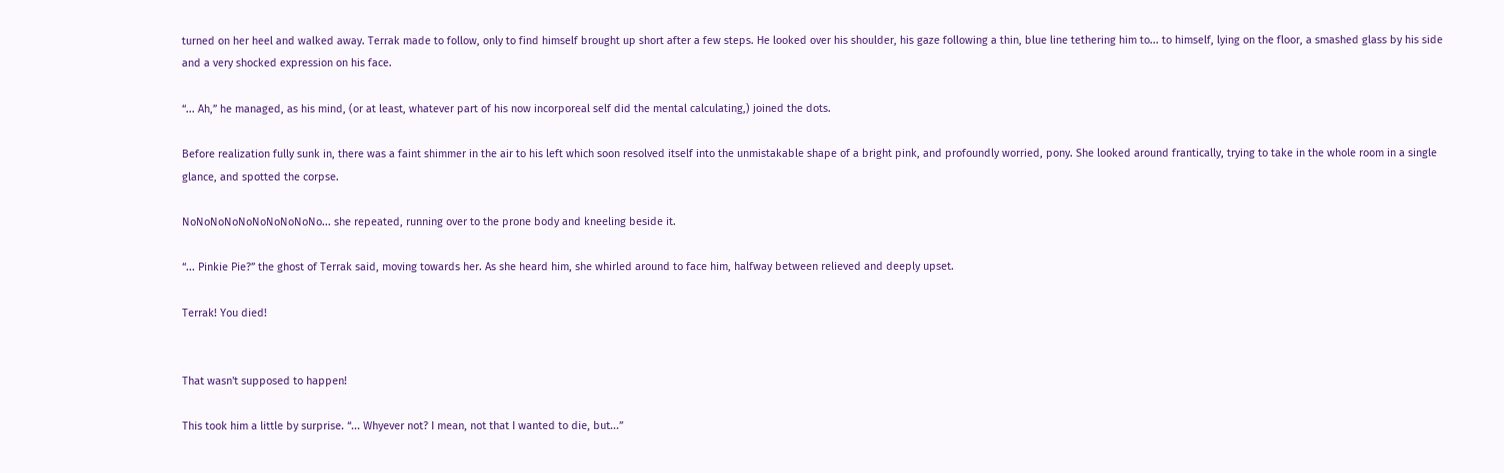turned on her heel and walked away. Terrak made to follow, only to find himself brought up short after a few steps. He looked over his shoulder, his gaze following a thin, blue line tethering him to... to himself, lying on the floor, a smashed glass by his side and a very shocked expression on his face.

“... Ah,” he managed, as his mind, (or at least, whatever part of his now incorporeal self did the mental calculating,) joined the dots.

Before realization fully sunk in, there was a faint shimmer in the air to his left which soon resolved itself into the unmistakable shape of a bright pink, and profoundly worried, pony. She looked around frantically, trying to take in the whole room in a single glance, and spotted the corpse.

NoNoNoNoNoNoNoNoNoNo... she repeated, running over to the prone body and kneeling beside it.

“... Pinkie Pie?” the ghost of Terrak said, moving towards her. As she heard him, she whirled around to face him, halfway between relieved and deeply upset.

Terrak! You died!


That wasn't supposed to happen!

This took him a little by surprise. “... Whyever not? I mean, not that I wanted to die, but...”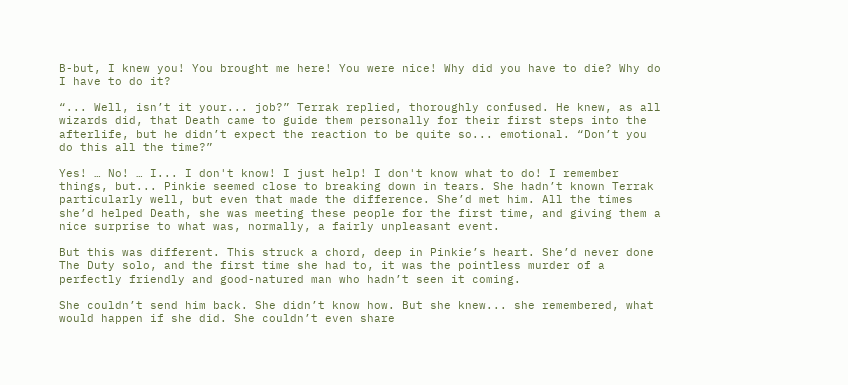B-but, I knew you! You brought me here! You were nice! Why did you have to die? Why do I have to do it?

“... Well, isn’t it your... job?” Terrak replied, thoroughly confused. He knew, as all wizards did, that Death came to guide them personally for their first steps into the afterlife, but he didn’t expect the reaction to be quite so... emotional. “Don’t you do this all the time?”

Yes! … No! … I... I don't know! I just help! I don't know what to do! I remember things, but... Pinkie seemed close to breaking down in tears. She hadn’t known Terrak particularly well, but even that made the difference. She’d met him. All the times she’d helped Death, she was meeting these people for the first time, and giving them a nice surprise to what was, normally, a fairly unpleasant event.

But this was different. This struck a chord, deep in Pinkie’s heart. She’d never done The Duty solo, and the first time she had to, it was the pointless murder of a perfectly friendly and good-natured man who hadn’t seen it coming.

She couldn’t send him back. She didn’t know how. But she knew... she remembered, what would happen if she did. She couldn’t even share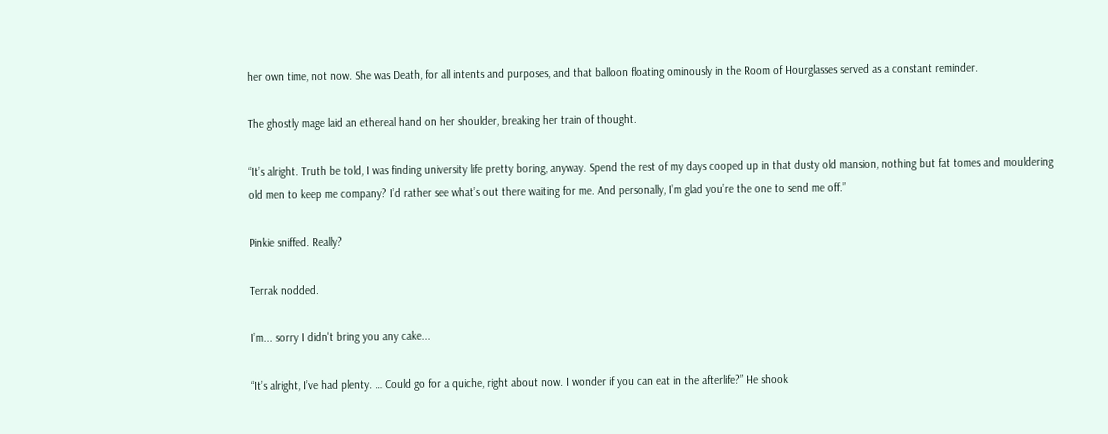her own time, not now. She was Death, for all intents and purposes, and that balloon floating ominously in the Room of Hourglasses served as a constant reminder.

The ghostly mage laid an ethereal hand on her shoulder, breaking her train of thought.

“It’s alright. Truth be told, I was finding university life pretty boring, anyway. Spend the rest of my days cooped up in that dusty old mansion, nothing but fat tomes and mouldering old men to keep me company? I’d rather see what’s out there waiting for me. And personally, I’m glad you’re the one to send me off.”

Pinkie sniffed. Really?

Terrak nodded.

I’m... sorry I didn't bring you any cake...

“It’s alright, I’ve had plenty. … Could go for a quiche, right about now. I wonder if you can eat in the afterlife?” He shook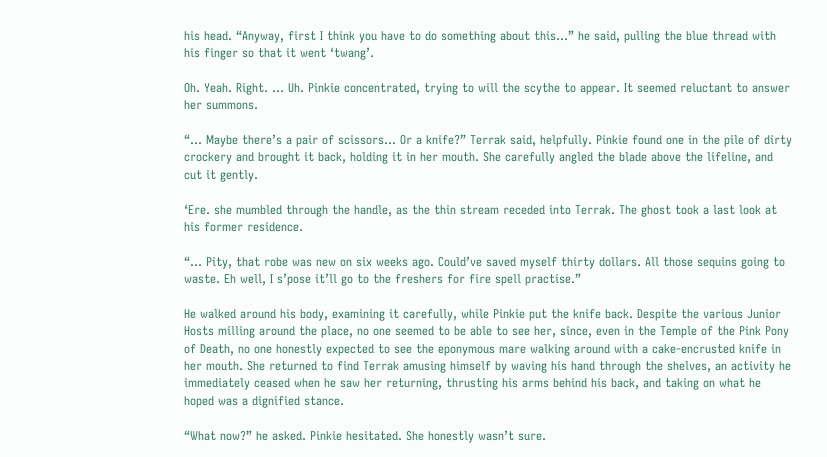his head. “Anyway, first I think you have to do something about this...” he said, pulling the blue thread with his finger so that it went ‘twang’.

Oh. Yeah. Right. … Uh. Pinkie concentrated, trying to will the scythe to appear. It seemed reluctant to answer her summons.

“... Maybe there’s a pair of scissors... Or a knife?” Terrak said, helpfully. Pinkie found one in the pile of dirty crockery and brought it back, holding it in her mouth. She carefully angled the blade above the lifeline, and cut it gently.

‘Ere. she mumbled through the handle, as the thin stream receded into Terrak. The ghost took a last look at his former residence.

“... Pity, that robe was new on six weeks ago. Could’ve saved myself thirty dollars. All those sequins going to waste. Eh well, I s’pose it’ll go to the freshers for fire spell practise.”

He walked around his body, examining it carefully, while Pinkie put the knife back. Despite the various Junior Hosts milling around the place, no one seemed to be able to see her, since, even in the Temple of the Pink Pony of Death, no one honestly expected to see the eponymous mare walking around with a cake-encrusted knife in her mouth. She returned to find Terrak amusing himself by waving his hand through the shelves, an activity he immediately ceased when he saw her returning, thrusting his arms behind his back, and taking on what he hoped was a dignified stance.

“What now?” he asked. Pinkie hesitated. She honestly wasn’t sure.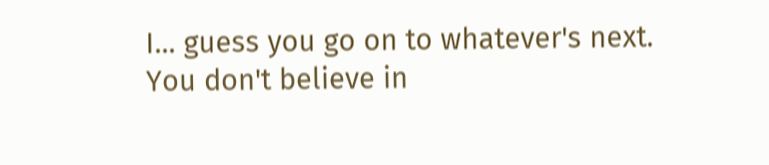I... guess you go on to whatever's next. You don't believe in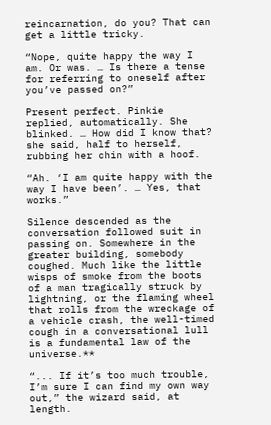reincarnation, do you? That can get a little tricky.

“Nope, quite happy the way I am. Or was. … Is there a tense for referring to oneself after you’ve passed on?”

Present perfect. Pinkie replied, automatically. She blinked. … How did I know that? she said, half to herself, rubbing her chin with a hoof.

“Ah. ‘I am quite happy with the way I have been’. … Yes, that works.”

Silence descended as the conversation followed suit in passing on. Somewhere in the greater building, somebody coughed. Much like the little wisps of smoke from the boots of a man tragically struck by lightning, or the flaming wheel that rolls from the wreckage of a vehicle crash, the well-timed cough in a conversational lull is a fundamental law of the universe.**

“... If it’s too much trouble, I’m sure I can find my own way out,” the wizard said, at length.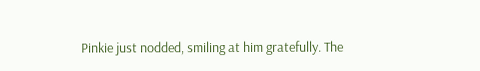Pinkie just nodded, smiling at him gratefully. The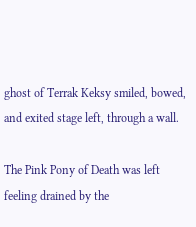ghost of Terrak Keksy smiled, bowed, and exited stage left, through a wall.

The Pink Pony of Death was left feeling drained by the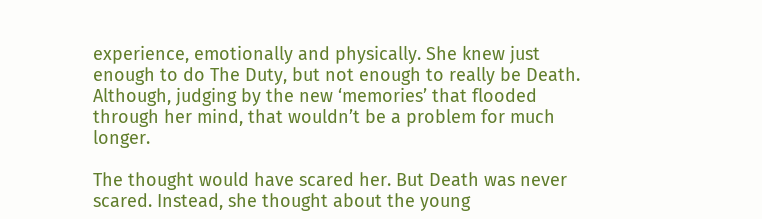experience, emotionally and physically. She knew just enough to do The Duty, but not enough to really be Death. Although, judging by the new ‘memories’ that flooded through her mind, that wouldn’t be a problem for much longer.

The thought would have scared her. But Death was never scared. Instead, she thought about the young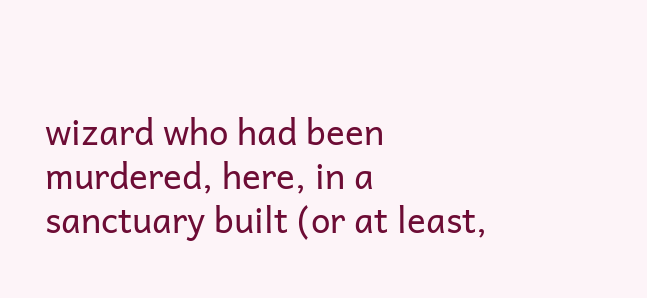wizard who had been murdered, here, in a sanctuary built (or at least,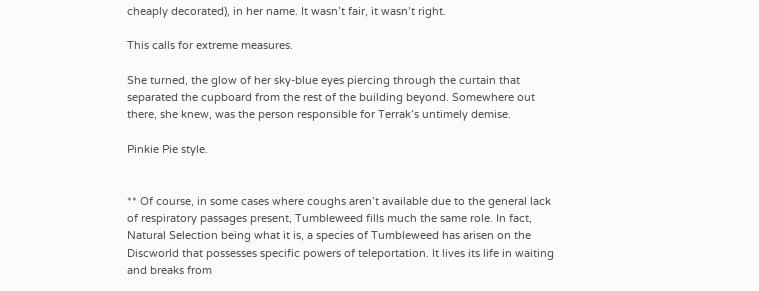cheaply decorated), in her name. It wasn’t fair, it wasn’t right.

This calls for extreme measures.

She turned, the glow of her sky-blue eyes piercing through the curtain that separated the cupboard from the rest of the building beyond. Somewhere out there, she knew, was the person responsible for Terrak’s untimely demise.

Pinkie Pie style.


** Of course, in some cases where coughs aren’t available due to the general lack of respiratory passages present, Tumbleweed fills much the same role. In fact, Natural Selection being what it is, a species of Tumbleweed has arisen on the Discworld that possesses specific powers of teleportation. It lives its life in waiting and breaks from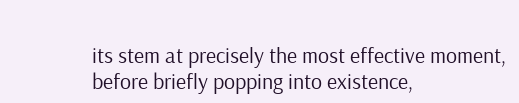its stem at precisely the most effective moment, before briefly popping into existence,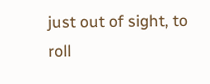just out of sight, to roll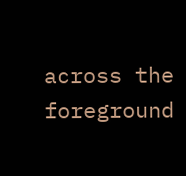across the foreground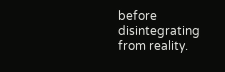before disintegrating from reality.